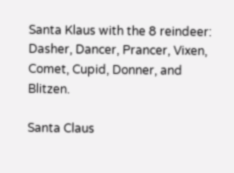Santa Klaus with the 8 reindeer: Dasher, Dancer, Prancer, Vixen, Comet, Cupid, Donner, and Blitzen.

Santa Claus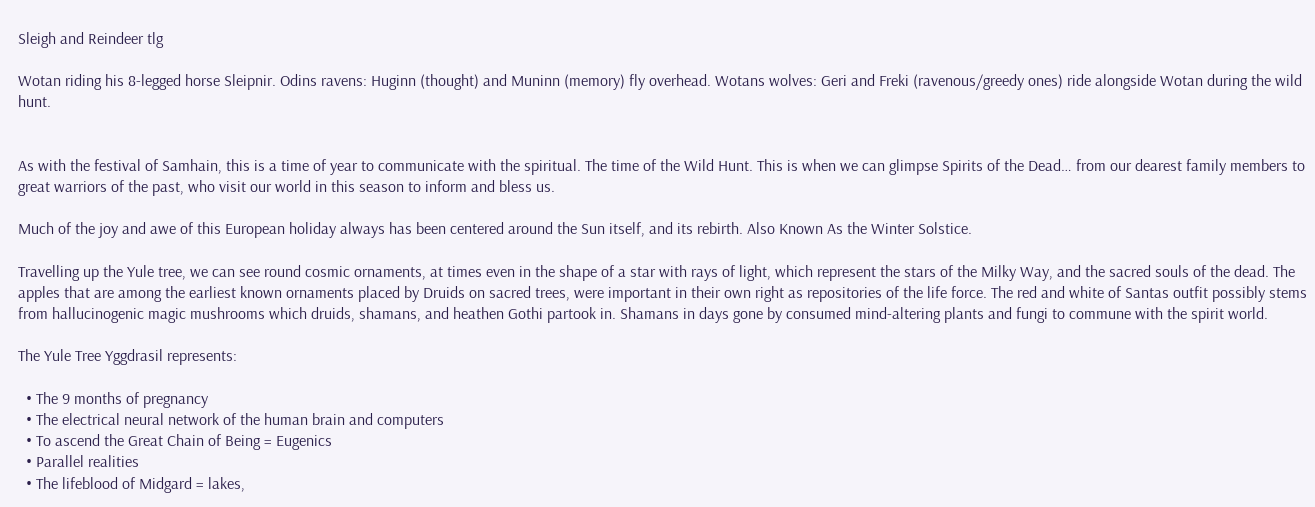Sleigh and Reindeer tlg

Wotan riding his 8-legged horse Sleipnir. Odins ravens: Huginn (thought) and Muninn (memory) fly overhead. Wotans wolves: Geri and Freki (ravenous/greedy ones) ride alongside Wotan during the wild hunt.


As with the festival of Samhain, this is a time of year to communicate with the spiritual. The time of the Wild Hunt. This is when we can glimpse Spirits of the Dead… from our dearest family members to great warriors of the past, who visit our world in this season to inform and bless us.

Much of the joy and awe of this European holiday always has been centered around the Sun itself, and its rebirth. Also Known As the Winter Solstice.

Travelling up the Yule tree, we can see round cosmic ornaments, at times even in the shape of a star with rays of light, which represent the stars of the Milky Way, and the sacred souls of the dead. The apples that are among the earliest known ornaments placed by Druids on sacred trees, were important in their own right as repositories of the life force. The red and white of Santas outfit possibly stems from hallucinogenic magic mushrooms which druids, shamans, and heathen Gothi partook in. Shamans in days gone by consumed mind-altering plants and fungi to commune with the spirit world.

The Yule Tree Yggdrasil represents:

  • The 9 months of pregnancy
  • The electrical neural network of the human brain and computers
  • To ascend the Great Chain of Being = Eugenics
  • Parallel realities
  • The lifeblood of Midgard = lakes,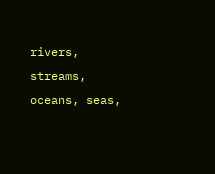rivers, streams, oceans, seas,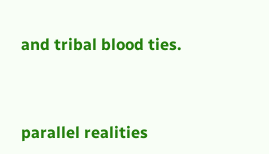and tribal blood ties.



parallel realities